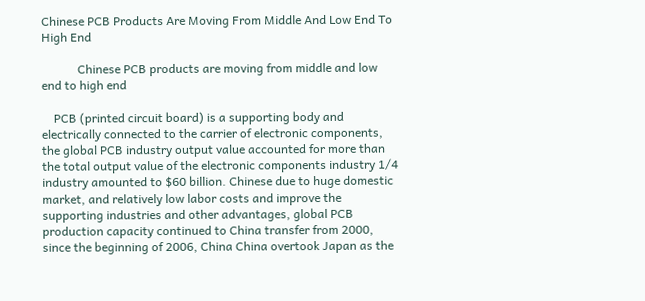Chinese PCB Products Are Moving From Middle And Low End To High End

            Chinese PCB products are moving from middle and low end to high end

    PCB (printed circuit board) is a supporting body and electrically connected to the carrier of electronic components, the global PCB industry output value accounted for more than the total output value of the electronic components industry 1/4 industry amounted to $60 billion. Chinese due to huge domestic market, and relatively low labor costs and improve the supporting industries and other advantages, global PCB production capacity continued to China transfer from 2000, since the beginning of 2006, China China overtook Japan as the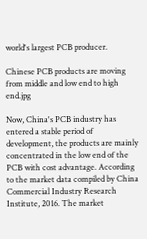world's largest PCB producer.

Chinese PCB products are moving from middle and low end to high end.jpg

Now, China's PCB industry has entered a stable period of development, the products are mainly concentrated in the low end of the PCB with cost advantage. According to the market data compiled by China Commercial Industry Research Institute, 2016. The market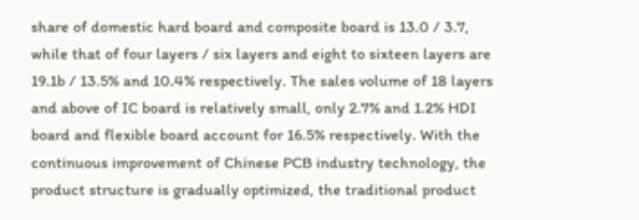share of domestic hard board and composite board is 13.0 / 3.7, while that of four layers / six layers and eight to sixteen layers are 19.1b / 13.5% and 10.4% respectively. The sales volume of 18 layers and above of IC board is relatively small, only 2.7% and 1.2% HDI board and flexible board account for 16.5% respectively. With the continuous improvement of Chinese PCB industry technology, the product structure is gradually optimized, the traditional product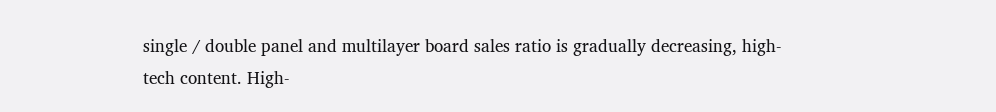single / double panel and multilayer board sales ratio is gradually decreasing, high-tech content. High-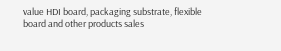value HDI board, packaging substrate, flexible board and other products sales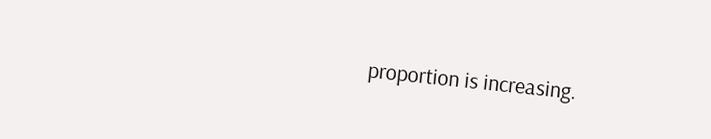proportion is increasing.